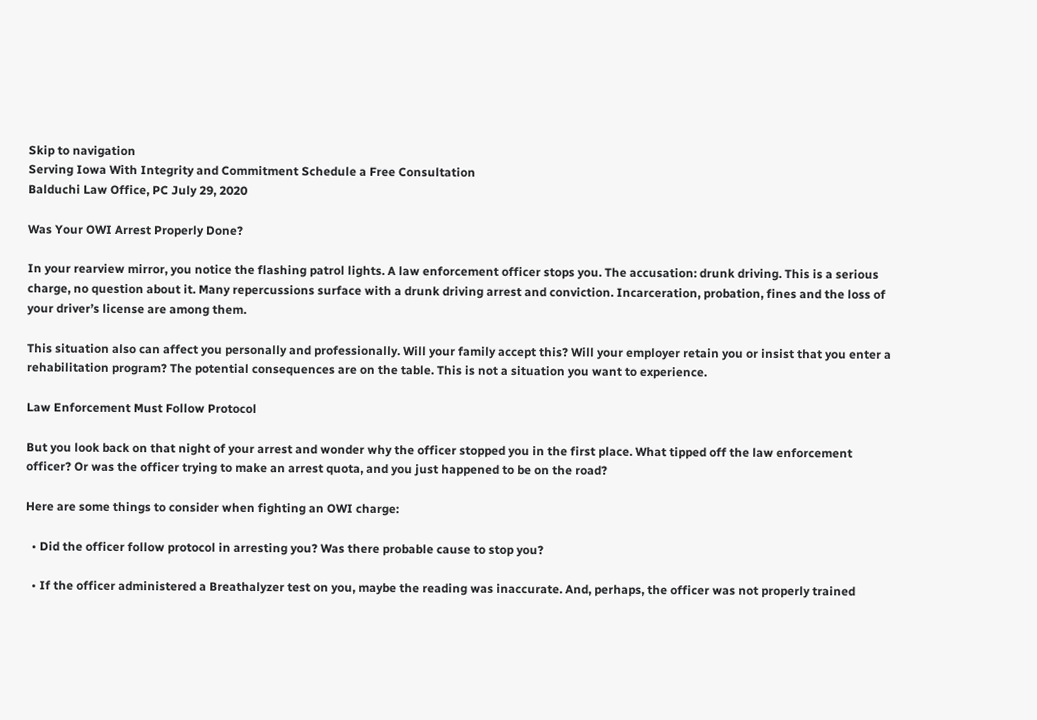Skip to navigation
Serving Iowa With Integrity and Commitment Schedule a Free Consultation
Balduchi Law Office, PC July 29, 2020

Was Your OWI Arrest Properly Done?

In your rearview mirror, you notice the flashing patrol lights. A law enforcement officer stops you. The accusation: drunk driving. This is a serious charge, no question about it. Many repercussions surface with a drunk driving arrest and conviction. Incarceration, probation, fines and the loss of your driver’s license are among them.

This situation also can affect you personally and professionally. Will your family accept this? Will your employer retain you or insist that you enter a rehabilitation program? The potential consequences are on the table. This is not a situation you want to experience.

Law Enforcement Must Follow Protocol

But you look back on that night of your arrest and wonder why the officer stopped you in the first place. What tipped off the law enforcement officer? Or was the officer trying to make an arrest quota, and you just happened to be on the road?

Here are some things to consider when fighting an OWI charge:

  • Did the officer follow protocol in arresting you? Was there probable cause to stop you?

  • If the officer administered a Breathalyzer test on you, maybe the reading was inaccurate. And, perhaps, the officer was not properly trained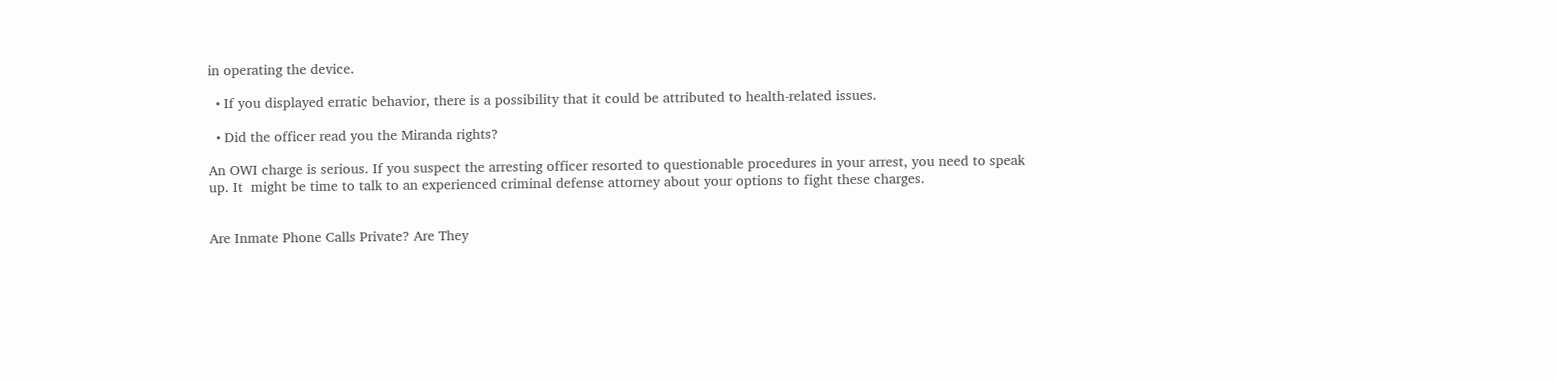in operating the device.

  • If you displayed erratic behavior, there is a possibility that it could be attributed to health-related issues.

  • Did the officer read you the Miranda rights?

An OWI charge is serious. If you suspect the arresting officer resorted to questionable procedures in your arrest, you need to speak up. It  might be time to talk to an experienced criminal defense attorney about your options to fight these charges.


Are Inmate Phone Calls Private? Are They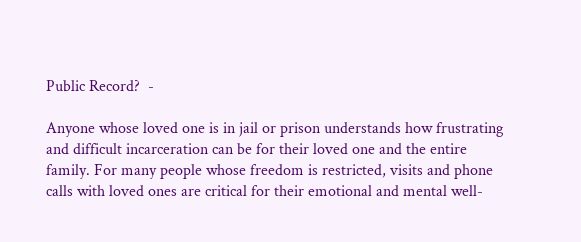Public Record?  -

Anyone whose loved one is in jail or prison understands how frustrating and difficult incarceration can be for their loved one and the entire family. For many people whose freedom is restricted, visits and phone calls with loved ones are critical for their emotional and mental well-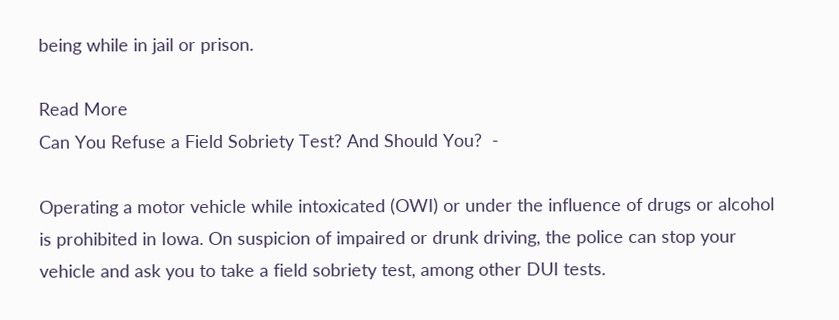being while in jail or prison.

Read More
Can You Refuse a Field Sobriety Test? And Should You?  -

Operating a motor vehicle while intoxicated (OWI) or under the influence of drugs or alcohol is prohibited in Iowa. On suspicion of impaired or drunk driving, the police can stop your vehicle and ask you to take a field sobriety test, among other DUI tests.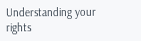Understanding your rights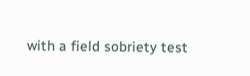with a field sobriety test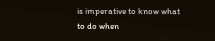is imperative to know what to do when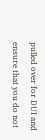pulled over for DUI and ensure that you do not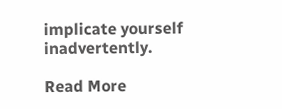implicate yourself inadvertently.

Read More